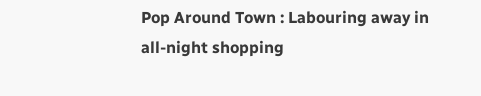Pop Around Town : Labouring away in all-night shopping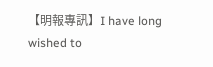【明報專訊】I have long wished to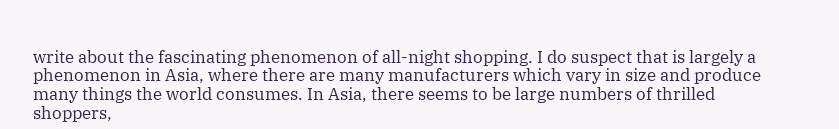write about the fascinating phenomenon of all-night shopping. I do suspect that is largely a phenomenon in Asia, where there are many manufacturers which vary in size and produce many things the world consumes. In Asia, there seems to be large numbers of thrilled shoppers,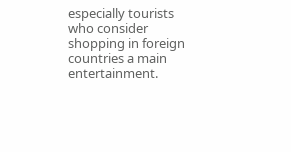especially tourists who consider shopping in foreign countries a main entertainment.